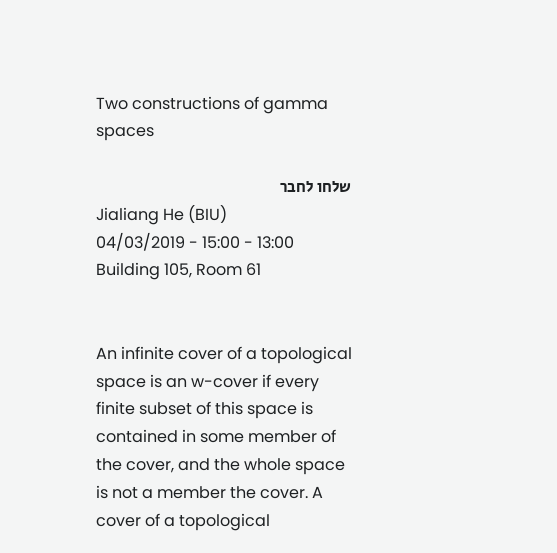Two constructions of gamma spaces

שלחו לחבר
Jialiang He (BIU)
04/03/2019 - 15:00 - 13:00
Building 105, Room 61


An infinite cover of a topological space is an w-cover if every finite subset of this space is contained in some member of the cover, and the whole space is not a member the cover. A cover of a topological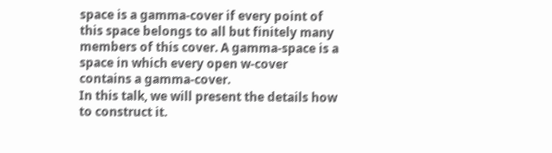space is a gamma-cover if every point of this space belongs to all but finitely many members of this cover. A gamma-space is a space in which every open w-cover contains a gamma-cover.
In this talk, we will present the details how to construct it.